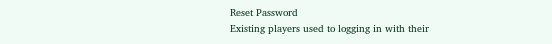Reset Password
Existing players used to logging in with their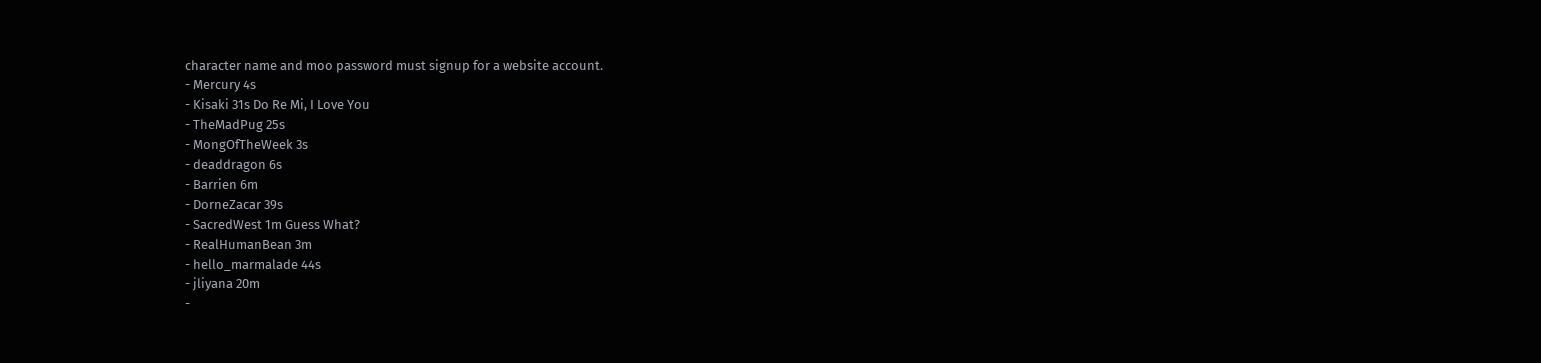character name and moo password must signup for a website account.
- Mercury 4s
- Kisaki 31s Do Re Mi, I Love You
- TheMadPug 25s
- MongOfTheWeek 3s
- deaddragon 6s
- Barrien 6m
- DorneZacar 39s
- SacredWest 1m Guess What?
- RealHumanBean 3m
- hello_marmalade 44s
- jliyana 20m
-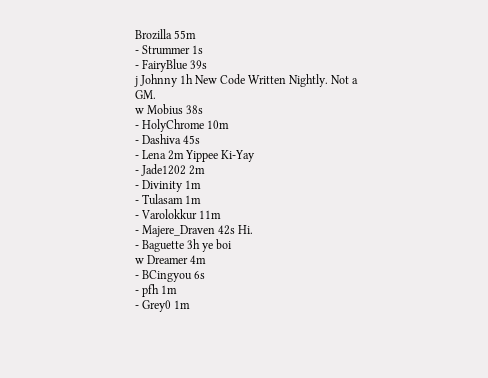Brozilla 55m
- Strummer 1s
- FairyBlue 39s
j Johnny 1h New Code Written Nightly. Not a GM.
w Mobius 38s
- HolyChrome 10m
- Dashiva 45s
- Lena 2m Yippee Ki-Yay
- Jade1202 2m
- Divinity 1m
- Tulasam 1m
- Varolokkur 11m
- Majere_Draven 42s Hi.
- Baguette 3h ye boi
w Dreamer 4m
- BCingyou 6s
- pfh 1m
- Grey0 1m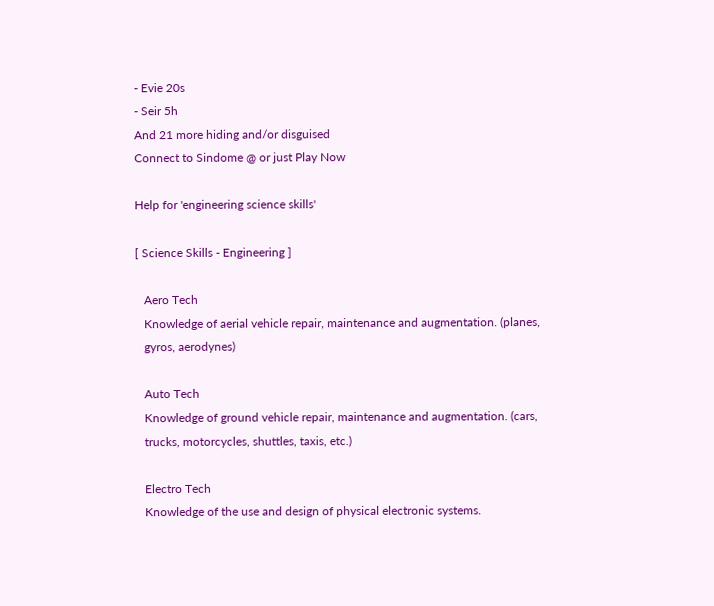- Evie 20s
- Seir 5h
And 21 more hiding and/or disguised
Connect to Sindome @ or just Play Now

Help for 'engineering science skills'

[ Science Skills - Engineering ]

   Aero Tech
   Knowledge of aerial vehicle repair, maintenance and augmentation. (planes,
   gyros, aerodynes)

   Auto Tech
   Knowledge of ground vehicle repair, maintenance and augmentation. (cars,
   trucks, motorcycles, shuttles, taxis, etc.)

   Electro Tech
   Knowledge of the use and design of physical electronic systems.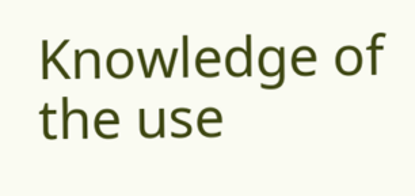Knowledge of the use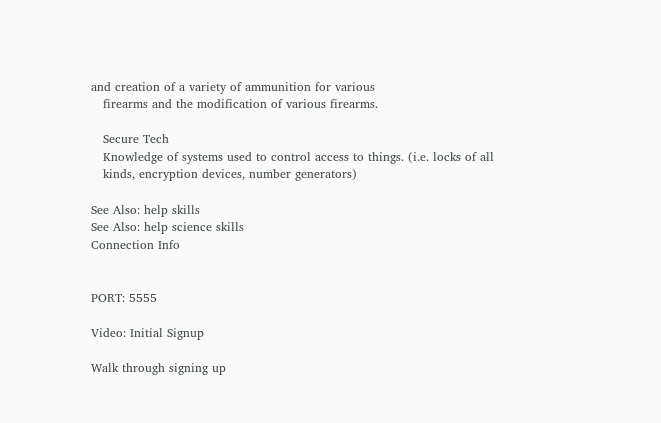and creation of a variety of ammunition for various
   firearms and the modification of various firearms.

   Secure Tech
   Knowledge of systems used to control access to things. (i.e. locks of all
   kinds, encryption devices, number generators)

See Also: help skills
See Also: help science skills
Connection Info


PORT: 5555

Video: Initial Signup

Walk through signing up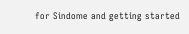for Sindome and getting started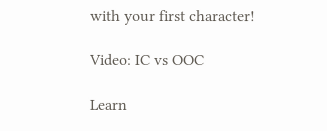with your first character!

Video: IC vs OOC

Learn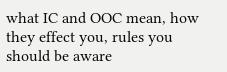what IC and OOC mean, how they effect you, rules you should be aware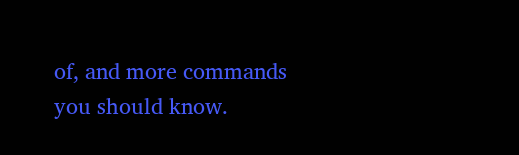of, and more commands you should know.